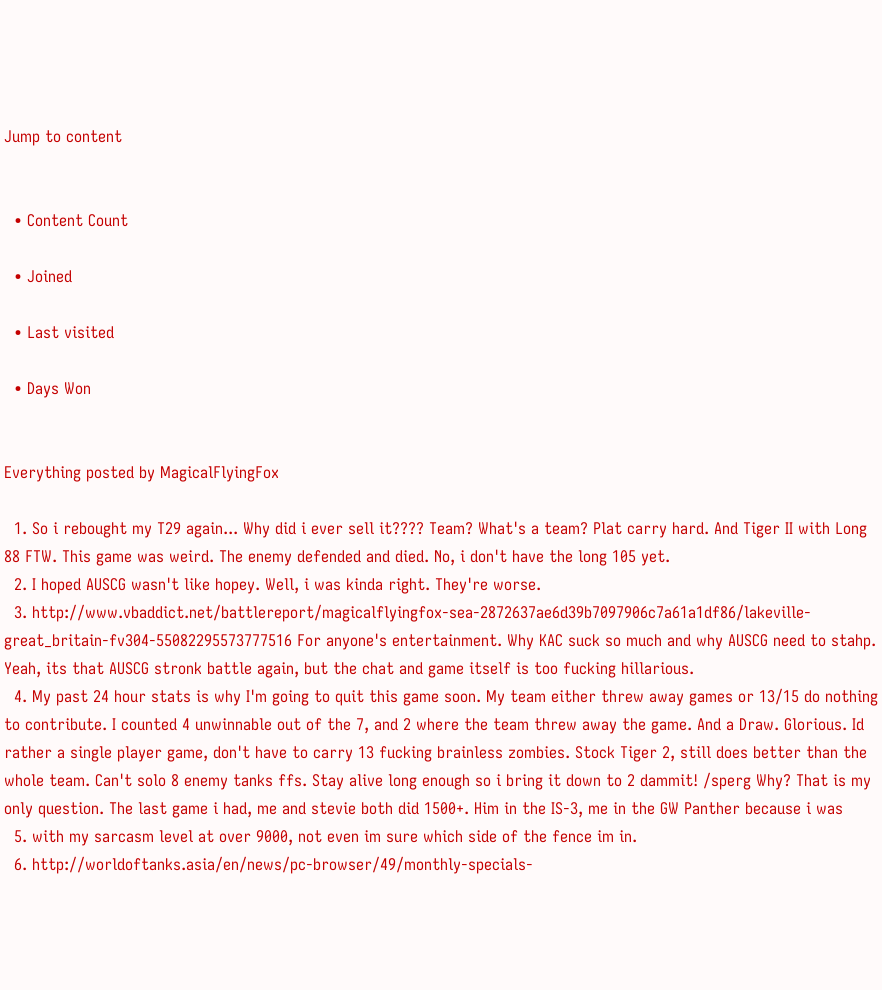Jump to content


  • Content Count

  • Joined

  • Last visited

  • Days Won


Everything posted by MagicalFlyingFox

  1. So i rebought my T29 again... Why did i ever sell it???? Team? What's a team? Plat carry hard. And Tiger II with Long 88 FTW. This game was weird. The enemy defended and died. No, i don't have the long 105 yet.
  2. I hoped AUSCG wasn't like hopey. Well, i was kinda right. They're worse.
  3. http://www.vbaddict.net/battlereport/magicalflyingfox-sea-2872637ae6d39b7097906c7a61a1df86/lakeville-great_britain-fv304-55082295573777516 For anyone's entertainment. Why KAC suck so much and why AUSCG need to stahp. Yeah, its that AUSCG stronk battle again, but the chat and game itself is too fucking hillarious.
  4. My past 24 hour stats is why I'm going to quit this game soon. My team either threw away games or 13/15 do nothing to contribute. I counted 4 unwinnable out of the 7, and 2 where the team threw away the game. And a Draw. Glorious. Id rather a single player game, don't have to carry 13 fucking brainless zombies. Stock Tiger 2, still does better than the whole team. Can't solo 8 enemy tanks ffs. Stay alive long enough so i bring it down to 2 dammit! /sperg Why? That is my only question. The last game i had, me and stevie both did 1500+. Him in the IS-3, me in the GW Panther because i was
  5. with my sarcasm level at over 9000, not even im sure which side of the fence im in.
  6. http://worldoftanks.asia/en/news/pc-browser/49/monthly-specials-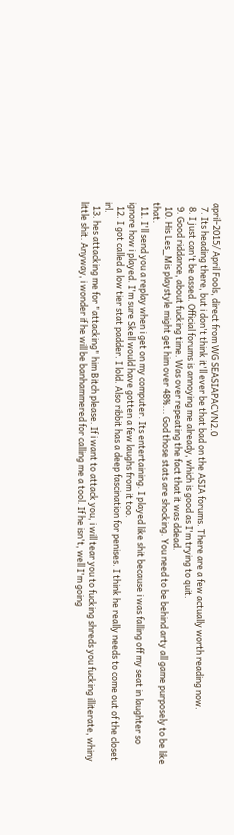april-2015/ April Fools, direct from WG SEASIAPACVN2.0
  7. Its heading there, but i don't think it'll ever be that bad on the ASIA forums. There are a few actually worth reading now.
  8. I just can't be assed. Official forums is annoying me already, which is good as I'm trying to quit.
  9. Good riddance, about fucking time. Was over repeating the fact that it was ddead.
  10. His Les_Mis playstyle might get him over 48%... God those stats are shocking. You need to be behind arty all game purposely to be like that.
  11. I'll send you a replay when i get on my computer. Its entertaining. I played like shit because i was falling off my seat in laughter so ignore how i played. I'm sure Skell would have gotten a few laughs from it too.
  12. I got called a low tier stat padder. I lold. Also ribbit has a deep fascination for penises. I think he really needs to come out of the closet irl.
  13. hes attacking me for "attacking" him Bitch please. If i want to attack you, i will tear you to fucking shreds you fucking illiterate, whiny little shit. Anyway, i wonder if he will be banhammered for calling me a tool. If he isn't, well I'm going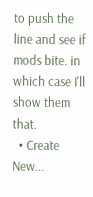to push the line and see if mods bite. in which case I'll show them that.
  • Create New...